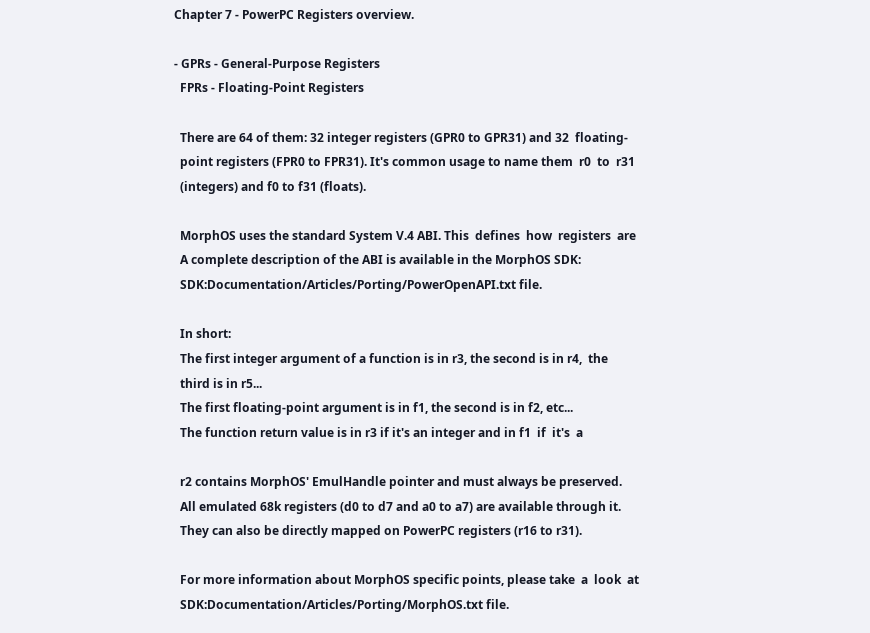Chapter 7 - PowerPC Registers overview.

- GPRs - General-Purpose Registers
  FPRs - Floating-Point Registers

  There are 64 of them: 32 integer registers (GPR0 to GPR31) and 32  floating-
  point registers (FPR0 to FPR31). It's common usage to name them  r0  to  r31
  (integers) and f0 to f31 (floats).

  MorphOS uses the standard System V.4 ABI. This  defines  how  registers  are
  A complete description of the ABI is available in the MorphOS SDK:
  SDK:Documentation/Articles/Porting/PowerOpenAPI.txt file.

  In short:
  The first integer argument of a function is in r3, the second is in r4,  the
  third is in r5...
  The first floating-point argument is in f1, the second is in f2, etc...
  The function return value is in r3 if it's an integer and in f1  if  it's  a

  r2 contains MorphOS' EmulHandle pointer and must always be preserved.
  All emulated 68k registers (d0 to d7 and a0 to a7) are available through it.
  They can also be directly mapped on PowerPC registers (r16 to r31).

  For more information about MorphOS specific points, please take  a  look  at
  SDK:Documentation/Articles/Porting/MorphOS.txt file.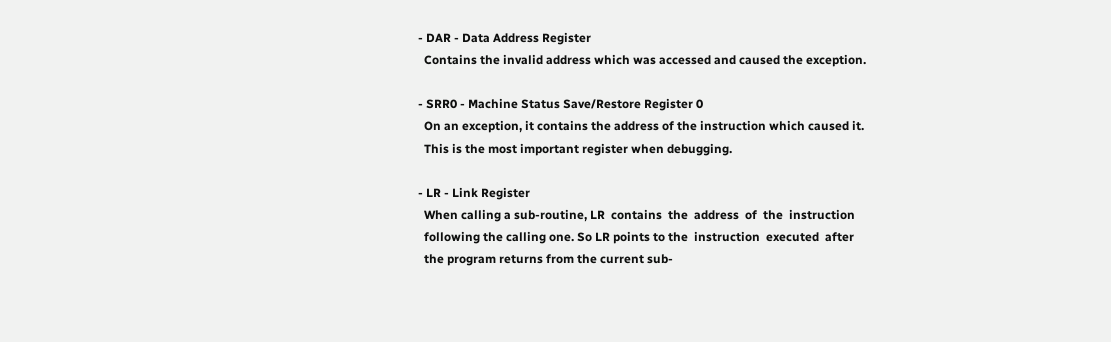- DAR - Data Address Register
  Contains the invalid address which was accessed and caused the exception.

- SRR0 - Machine Status Save/Restore Register 0
  On an exception, it contains the address of the instruction which caused it.
  This is the most important register when debugging.

- LR - Link Register
  When calling a sub-routine, LR  contains  the  address  of  the  instruction
  following the calling one. So LR points to the  instruction  executed  after
  the program returns from the current sub-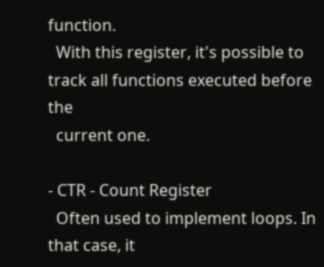function.
  With this register, it's possible to track all functions executed before the
  current one.

- CTR - Count Register
  Often used to implement loops. In that case, it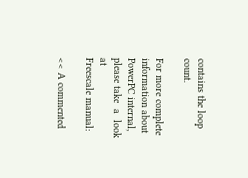contains the loop count.

For more complete information about PowerPC internal, please take  a  look  at
Freescale manual:

<< A commented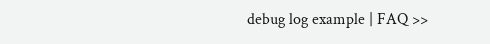debug log example | FAQ >>